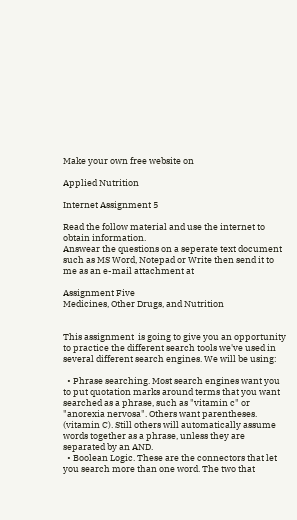Make your own free website on

Applied Nutrition

Internet Assignment 5

Read the follow material and use the internet to obtain information.
Answear the questions on a seperate text document such as MS Word, Notepad or Write then send it to me as an e-mail attachment at

Assignment Five
Medicines, Other Drugs, and Nutrition


This assignment  is going to give you an opportunity to practice the different search tools we've used in several different search engines. We will be using:

  • Phrase searching. Most search engines want you to put quotation marks around terms that you want searched as a phrase, such as "vitamin c" or "anorexia nervosa". Others want parentheses. (vitamin C). Still others will automatically assume words together as a phrase, unless they are separated by an AND.
  • Boolean Logic. These are the connectors that let you search more than one word. The two that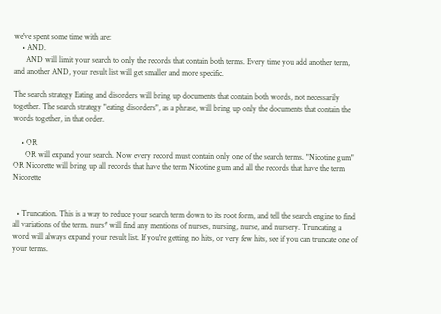we've spent some time with are:
    • AND.
      AND will limit your search to only the records that contain both terms. Every time you add another term, and another AND, your result list will get smaller and more specific.

The search strategy Eating and disorders will bring up documents that contain both words, not necessarily together. The search strategy "eating disorders", as a phrase, will bring up only the documents that contain the words together, in that order.

    • OR
      OR will expand your search. Now every record must contain only one of the search terms. "Nicotine gum" OR Nicorette will bring up all records that have the term Nicotine gum and all the records that have the term Nicorette


  • Truncation. This is a way to reduce your search term down to its root form, and tell the search engine to find all variations of the term. nurs* will find any mentions of nurses, nursing, nurse, and nursery. Truncating a word will always expand your result list. If you're getting no hits, or very few hits, see if you can truncate one of your terms.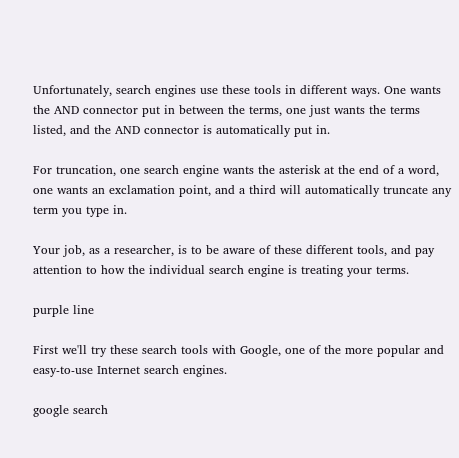Unfortunately, search engines use these tools in different ways. One wants the AND connector put in between the terms, one just wants the terms listed, and the AND connector is automatically put in.

For truncation, one search engine wants the asterisk at the end of a word, one wants an exclamation point, and a third will automatically truncate any term you type in.

Your job, as a researcher, is to be aware of these different tools, and pay attention to how the individual search engine is treating your terms.

purple line

First we'll try these search tools with Google, one of the more popular and easy-to-use Internet search engines.

google search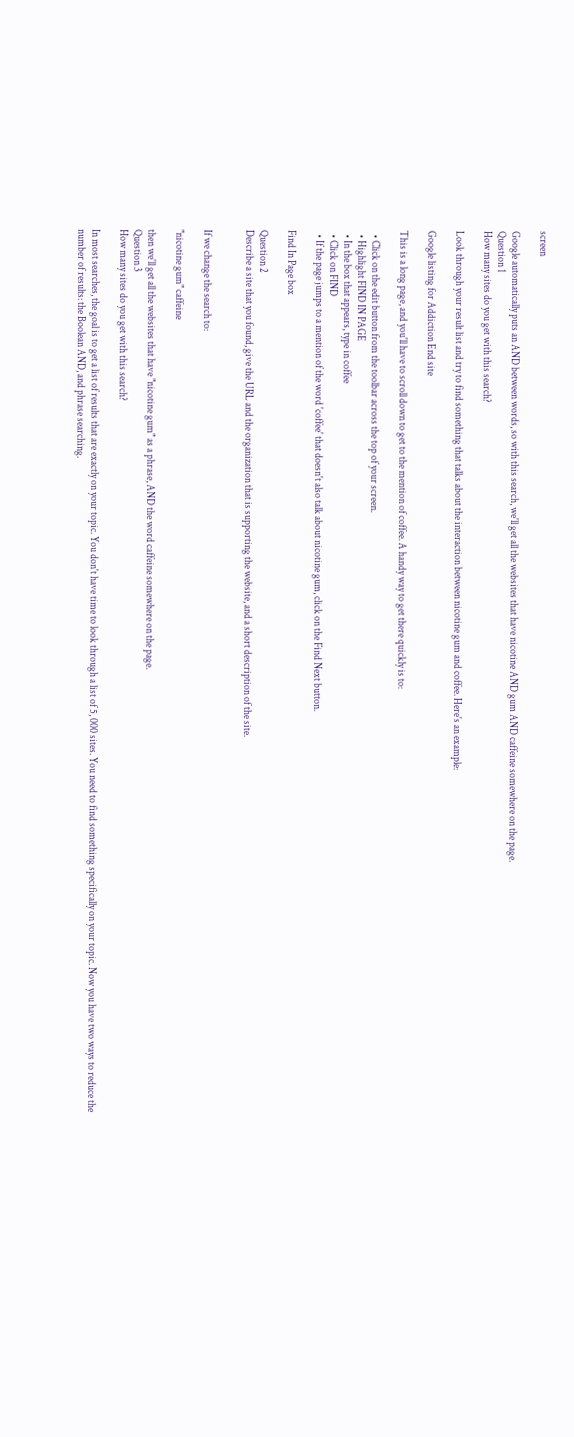screen

Google automatically puts an AND between words, so with this search, we'll get all the websites that have nicotine AND gum AND caffeine somewhere on the page.
Question 1
How many sites do you get with this search?

Look through your result list and try to find something that talks about the interaction between nicotine gum and coffee. Here's an example:

Google listing for Addiction End site

This is a long page, and you'll have to scroll down to get to the mention of coffee. A handy way to get there quickly is to:

  • Click on the edit button from the toolbar across the top of your screen.
  • Highlight FIND IN PAGE
  • In the box that appears, type in coffee
  • Click on FIND
  • If the page jumps to a mention of the word 'coffee' that doesn't also talk about nicotine gum, click on the Find Next button.

Find In Page box

Question 2
Describe a site that you found, give the URL and the organization that is supporting the website, and a short description of the site.


If we change the search to:

"nicotine gum" caffeine

then we'll get all the websites that have "nicotine gum" as a phrase, AND the word caffeine somewhere on the page.
Question 3
How many sites do you get with this search?

In most searches, the goal is to get a list of results that are exactly on your topic. You don't have time to look through a list of 5, 000 sites. You need to find something specifically on your topic. Now you have two ways to reduce the number of results: the Boolean AND, and phrase searching.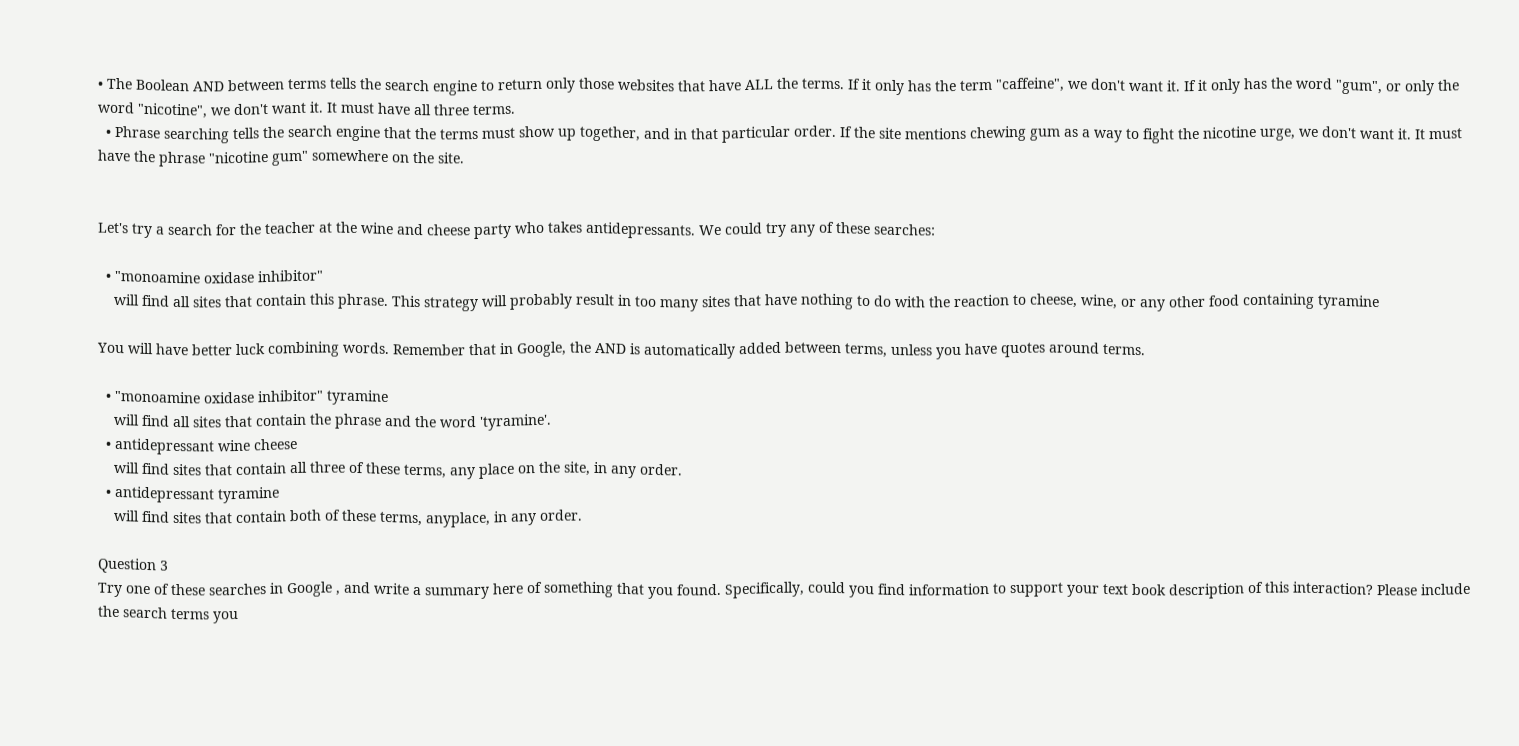• The Boolean AND between terms tells the search engine to return only those websites that have ALL the terms. If it only has the term "caffeine", we don't want it. If it only has the word "gum", or only the word "nicotine", we don't want it. It must have all three terms.
  • Phrase searching tells the search engine that the terms must show up together, and in that particular order. If the site mentions chewing gum as a way to fight the nicotine urge, we don't want it. It must have the phrase "nicotine gum" somewhere on the site.


Let's try a search for the teacher at the wine and cheese party who takes antidepressants. We could try any of these searches:

  • "monoamine oxidase inhibitor"
    will find all sites that contain this phrase. This strategy will probably result in too many sites that have nothing to do with the reaction to cheese, wine, or any other food containing tyramine

You will have better luck combining words. Remember that in Google, the AND is automatically added between terms, unless you have quotes around terms.

  • "monoamine oxidase inhibitor" tyramine
    will find all sites that contain the phrase and the word 'tyramine'.
  • antidepressant wine cheese
    will find sites that contain all three of these terms, any place on the site, in any order.
  • antidepressant tyramine
    will find sites that contain both of these terms, anyplace, in any order.

Question 3
Try one of these searches in Google , and write a summary here of something that you found. Specifically, could you find information to support your text book description of this interaction? Please include the search terms you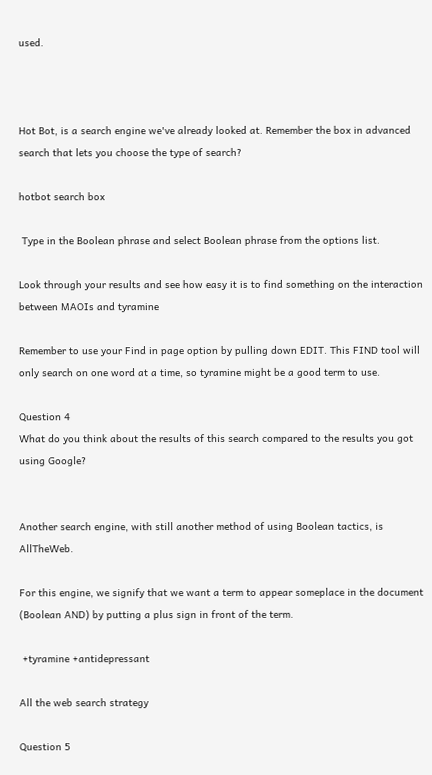used.



Hot Bot, is a search engine we've already looked at. Remember the box in advanced search that lets you choose the type of search?

hotbot search box

 Type in the Boolean phrase and select Boolean phrase from the options list.

Look through your results and see how easy it is to find something on the interaction between MAOIs and tyramine

Remember to use your Find in page option by pulling down EDIT. This FIND tool will only search on one word at a time, so tyramine might be a good term to use.

Question 4
What do you think about the results of this search compared to the results you got using Google?


Another search engine, with still another method of using Boolean tactics, is AllTheWeb.

For this engine, we signify that we want a term to appear someplace in the document (Boolean AND) by putting a plus sign in front of the term.

 +tyramine +antidepressant

All the web search strategy

Question 5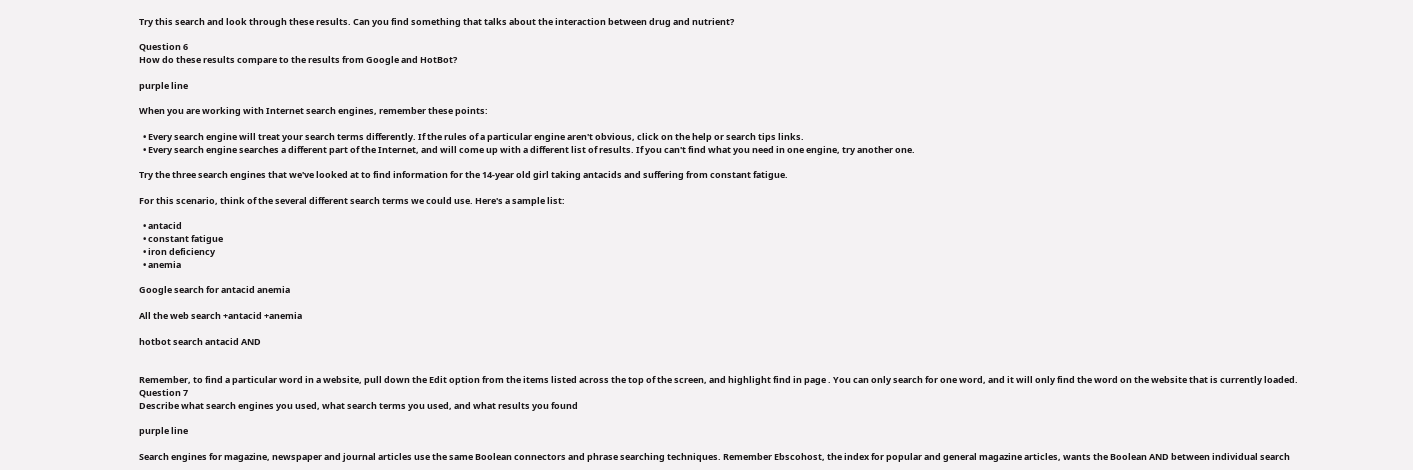Try this search and look through these results. Can you find something that talks about the interaction between drug and nutrient?

Question 6
How do these results compare to the results from Google and HotBot?

purple line

When you are working with Internet search engines, remember these points:

  • Every search engine will treat your search terms differently. If the rules of a particular engine aren't obvious, click on the help or search tips links.
  • Every search engine searches a different part of the Internet, and will come up with a different list of results. If you can't find what you need in one engine, try another one.

Try the three search engines that we've looked at to find information for the 14-year old girl taking antacids and suffering from constant fatigue.

For this scenario, think of the several different search terms we could use. Here's a sample list:

  • antacid
  • constant fatigue
  • iron deficiency
  • anemia

Google search for antacid anemia

All the web search +antacid +anemia

hotbot search antacid AND


Remember, to find a particular word in a website, pull down the Edit option from the items listed across the top of the screen, and highlight find in page . You can only search for one word, and it will only find the word on the website that is currently loaded.
Question 7
Describe what search engines you used, what search terms you used, and what results you found

purple line

Search engines for magazine, newspaper and journal articles use the same Boolean connectors and phrase searching techniques. Remember Ebscohost, the index for popular and general magazine articles, wants the Boolean AND between individual search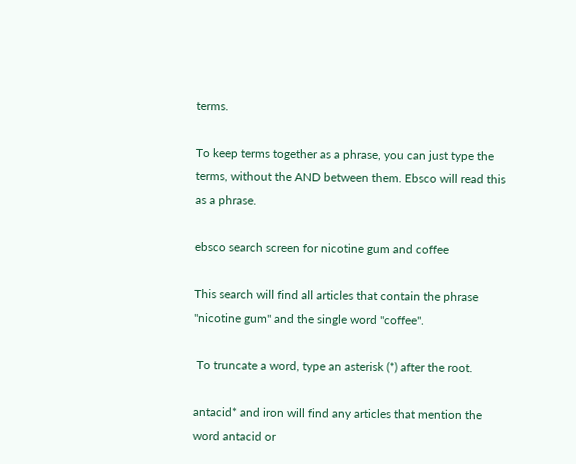terms.

To keep terms together as a phrase, you can just type the terms, without the AND between them. Ebsco will read this as a phrase.

ebsco search screen for nicotine gum and coffee

This search will find all articles that contain the phrase "nicotine gum" and the single word "coffee".

 To truncate a word, type an asterisk (*) after the root.

antacid* and iron will find any articles that mention the word antacid or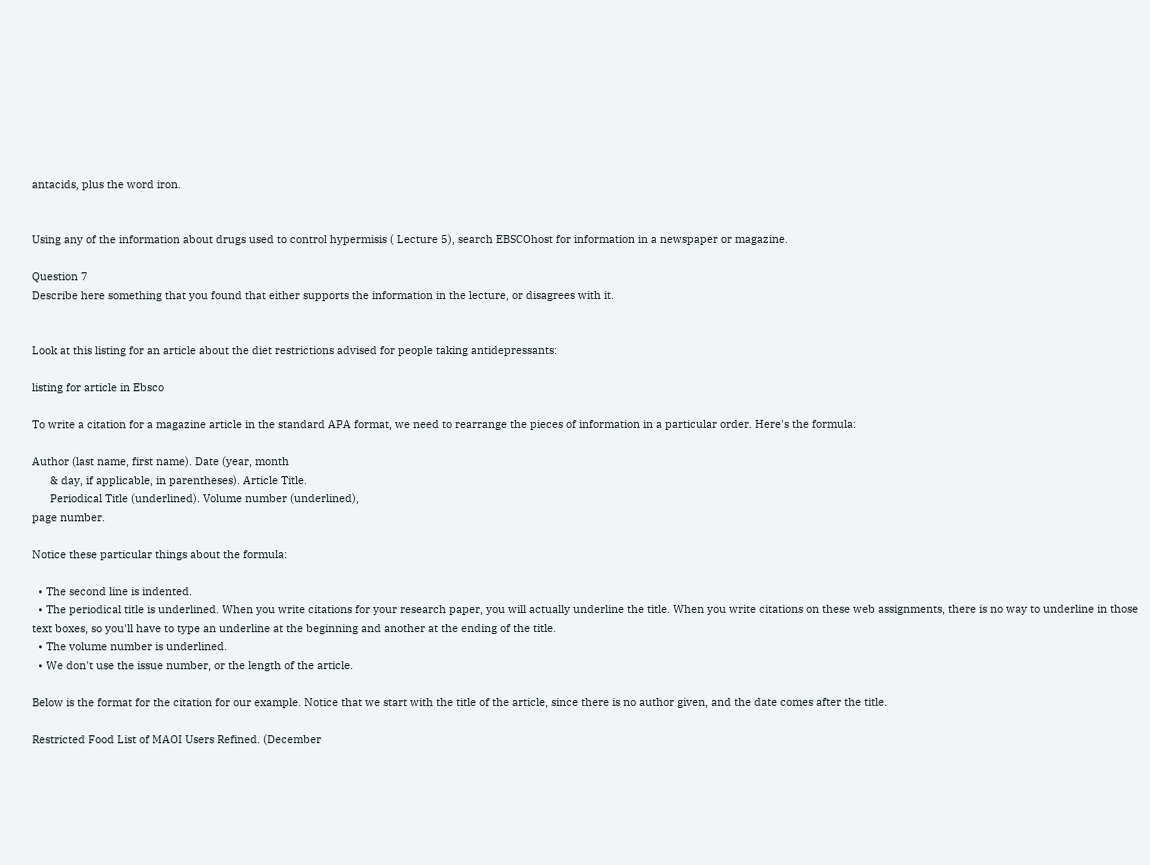antacids, plus the word iron.


Using any of the information about drugs used to control hypermisis ( Lecture 5), search EBSCOhost for information in a newspaper or magazine.

Question 7
Describe here something that you found that either supports the information in the lecture, or disagrees with it.


Look at this listing for an article about the diet restrictions advised for people taking antidepressants:

listing for article in Ebsco

To write a citation for a magazine article in the standard APA format, we need to rearrange the pieces of information in a particular order. Here's the formula:

Author (last name, first name). Date (year, month
      & day, if applicable, in parentheses). Article Title.
      Periodical Title (underlined). Volume number (underlined),
page number.

Notice these particular things about the formula:

  • The second line is indented.
  • The periodical title is underlined. When you write citations for your research paper, you will actually underline the title. When you write citations on these web assignments, there is no way to underline in those text boxes, so you'll have to type an underline at the beginning and another at the ending of the title.
  • The volume number is underlined.
  • We don't use the issue number, or the length of the article.

Below is the format for the citation for our example. Notice that we start with the title of the article, since there is no author given, and the date comes after the title.

Restricted Food List of MAOI Users Refined. (December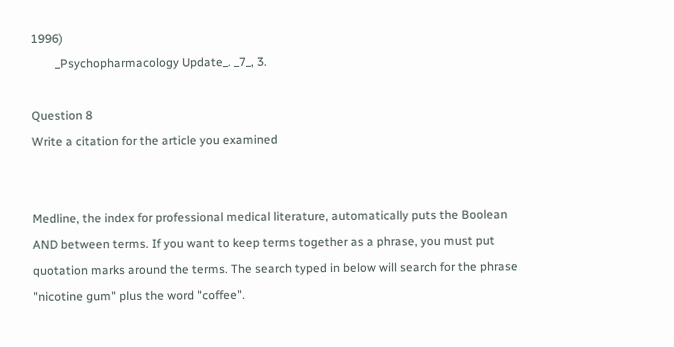1996)
        _Psychopharmacology Update_. _7_, 3.

Question 8
Write a citation for the article you examined


Medline, the index for professional medical literature, automatically puts the Boolean AND between terms. If you want to keep terms together as a phrase, you must put quotation marks around the terms. The search typed in below will search for the phrase "nicotine gum" plus the word "coffee".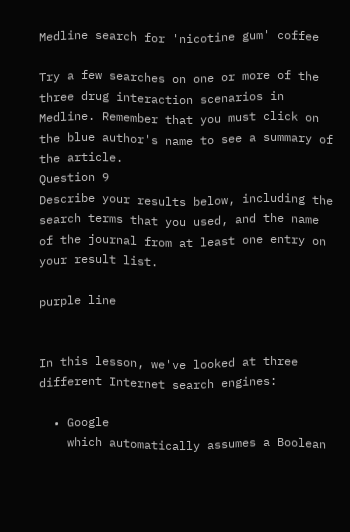Medline search for 'nicotine gum' coffee

Try a few searches on one or more of the three drug interaction scenarios in Medline. Remember that you must click on the blue author's name to see a summary of the article.
Question 9
Describe your results below, including the search terms that you used, and the name of the journal from at least one entry on your result list.

purple line


In this lesson, we've looked at three different Internet search engines:

  • Google
    which automatically assumes a Boolean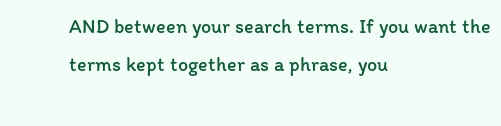AND between your search terms. If you want the terms kept together as a phrase, you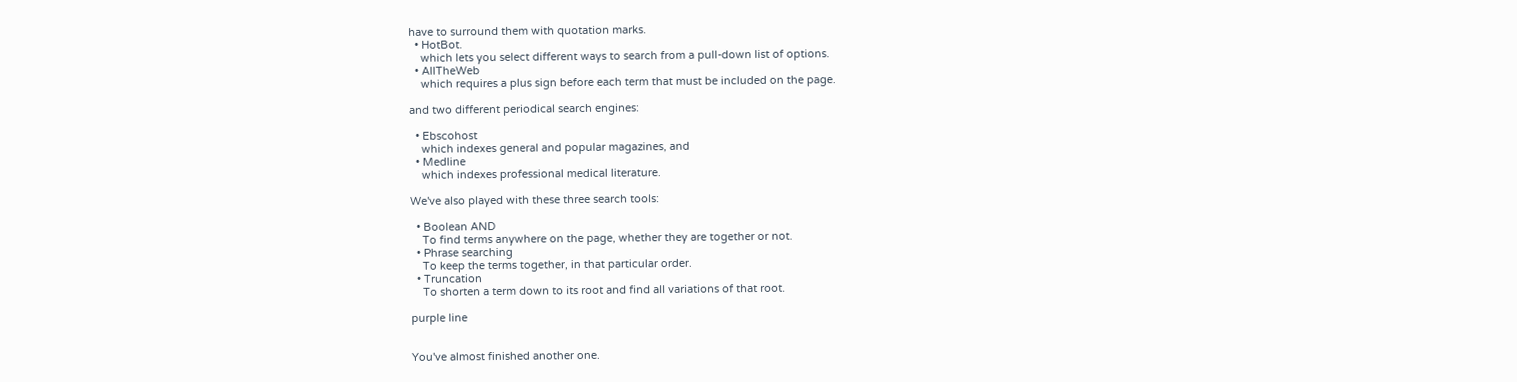have to surround them with quotation marks.
  • HotBot.
    which lets you select different ways to search from a pull-down list of options.
  • AllTheWeb
    which requires a plus sign before each term that must be included on the page.

and two different periodical search engines:

  • Ebscohost
    which indexes general and popular magazines, and
  • Medline
    which indexes professional medical literature.

We've also played with these three search tools:

  • Boolean AND
    To find terms anywhere on the page, whether they are together or not.
  • Phrase searching
    To keep the terms together, in that particular order.
  • Truncation
    To shorten a term down to its root and find all variations of that root.

purple line


You've almost finished another one.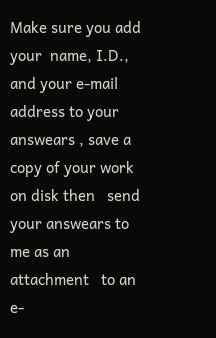Make sure you add your  name, I.D.,  and your e-mail address to your answears , save a copy of your work  on disk then   send your answears to me as an  attachment   to an e-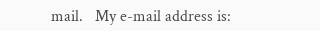mail.   My e-mail address is: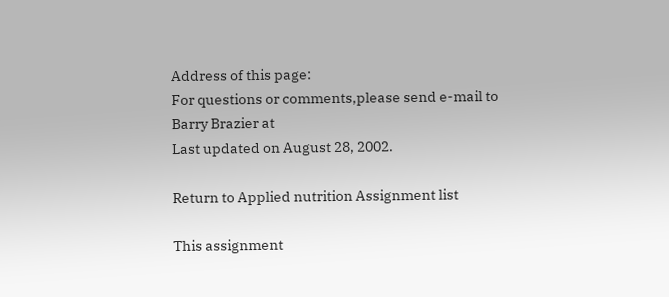Address of this page:
For questions or comments,please send e-mail to
Barry Brazier at
Last updated on August 28, 2002.

Return to Applied nutrition Assignment list

This assignment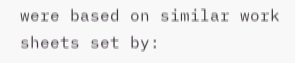were based on similar work sheets set by: